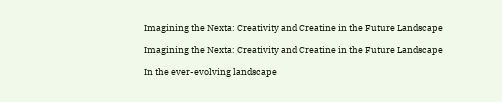Imagining the Nexta: Creativity and Creatine in the Future Landscape

Imagining the Nexta: Creativity and Creatine in the Future Landscape

In the ever-evolving landscape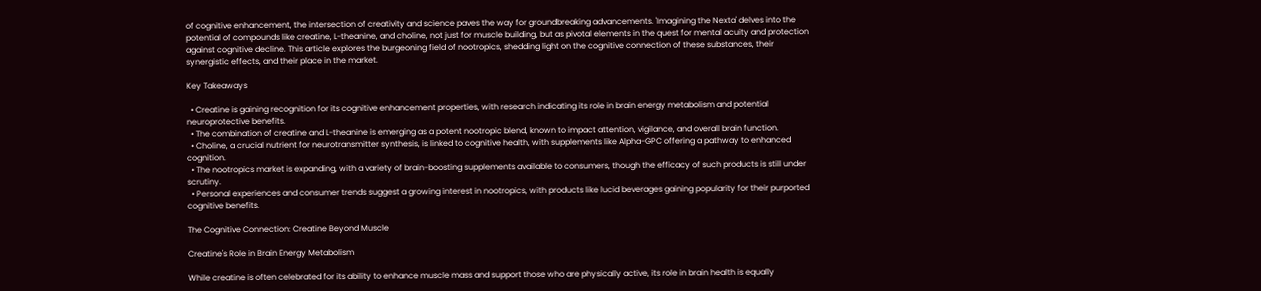of cognitive enhancement, the intersection of creativity and science paves the way for groundbreaking advancements. 'Imagining the Nexta' delves into the potential of compounds like creatine, L-theanine, and choline, not just for muscle building, but as pivotal elements in the quest for mental acuity and protection against cognitive decline. This article explores the burgeoning field of nootropics, shedding light on the cognitive connection of these substances, their synergistic effects, and their place in the market.

Key Takeaways

  • Creatine is gaining recognition for its cognitive enhancement properties, with research indicating its role in brain energy metabolism and potential neuroprotective benefits.
  • The combination of creatine and L-theanine is emerging as a potent nootropic blend, known to impact attention, vigilance, and overall brain function.
  • Choline, a crucial nutrient for neurotransmitter synthesis, is linked to cognitive health, with supplements like Alpha-GPC offering a pathway to enhanced cognition.
  • The nootropics market is expanding, with a variety of brain-boosting supplements available to consumers, though the efficacy of such products is still under scrutiny.
  • Personal experiences and consumer trends suggest a growing interest in nootropics, with products like lucid beverages gaining popularity for their purported cognitive benefits.

The Cognitive Connection: Creatine Beyond Muscle

Creatine's Role in Brain Energy Metabolism

While creatine is often celebrated for its ability to enhance muscle mass and support those who are physically active, its role in brain health is equally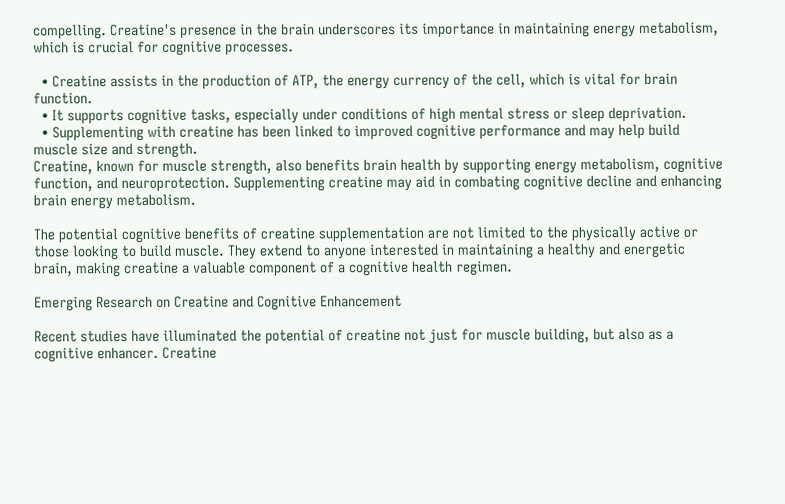compelling. Creatine's presence in the brain underscores its importance in maintaining energy metabolism, which is crucial for cognitive processes.

  • Creatine assists in the production of ATP, the energy currency of the cell, which is vital for brain function.
  • It supports cognitive tasks, especially under conditions of high mental stress or sleep deprivation.
  • Supplementing with creatine has been linked to improved cognitive performance and may help build muscle size and strength.
Creatine, known for muscle strength, also benefits brain health by supporting energy metabolism, cognitive function, and neuroprotection. Supplementing creatine may aid in combating cognitive decline and enhancing brain energy metabolism.

The potential cognitive benefits of creatine supplementation are not limited to the physically active or those looking to build muscle. They extend to anyone interested in maintaining a healthy and energetic brain, making creatine a valuable component of a cognitive health regimen.

Emerging Research on Creatine and Cognitive Enhancement

Recent studies have illuminated the potential of creatine not just for muscle building, but also as a cognitive enhancer. Creatine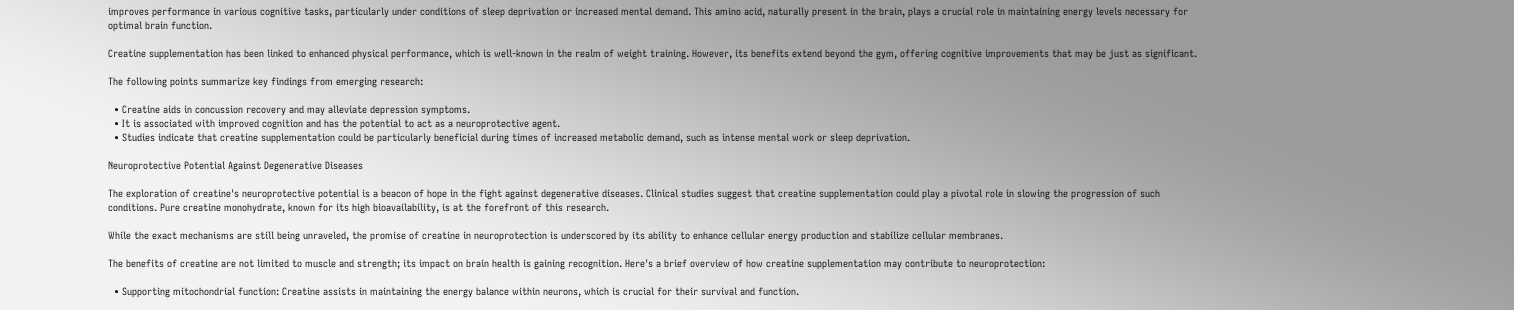improves performance in various cognitive tasks, particularly under conditions of sleep deprivation or increased mental demand. This amino acid, naturally present in the brain, plays a crucial role in maintaining energy levels necessary for optimal brain function.

Creatine supplementation has been linked to enhanced physical performance, which is well-known in the realm of weight training. However, its benefits extend beyond the gym, offering cognitive improvements that may be just as significant.

The following points summarize key findings from emerging research:

  • Creatine aids in concussion recovery and may alleviate depression symptoms.
  • It is associated with improved cognition and has the potential to act as a neuroprotective agent.
  • Studies indicate that creatine supplementation could be particularly beneficial during times of increased metabolic demand, such as intense mental work or sleep deprivation.

Neuroprotective Potential Against Degenerative Diseases

The exploration of creatine's neuroprotective potential is a beacon of hope in the fight against degenerative diseases. Clinical studies suggest that creatine supplementation could play a pivotal role in slowing the progression of such conditions. Pure creatine monohydrate, known for its high bioavailability, is at the forefront of this research.

While the exact mechanisms are still being unraveled, the promise of creatine in neuroprotection is underscored by its ability to enhance cellular energy production and stabilize cellular membranes.

The benefits of creatine are not limited to muscle and strength; its impact on brain health is gaining recognition. Here's a brief overview of how creatine supplementation may contribute to neuroprotection:

  • Supporting mitochondrial function: Creatine assists in maintaining the energy balance within neurons, which is crucial for their survival and function.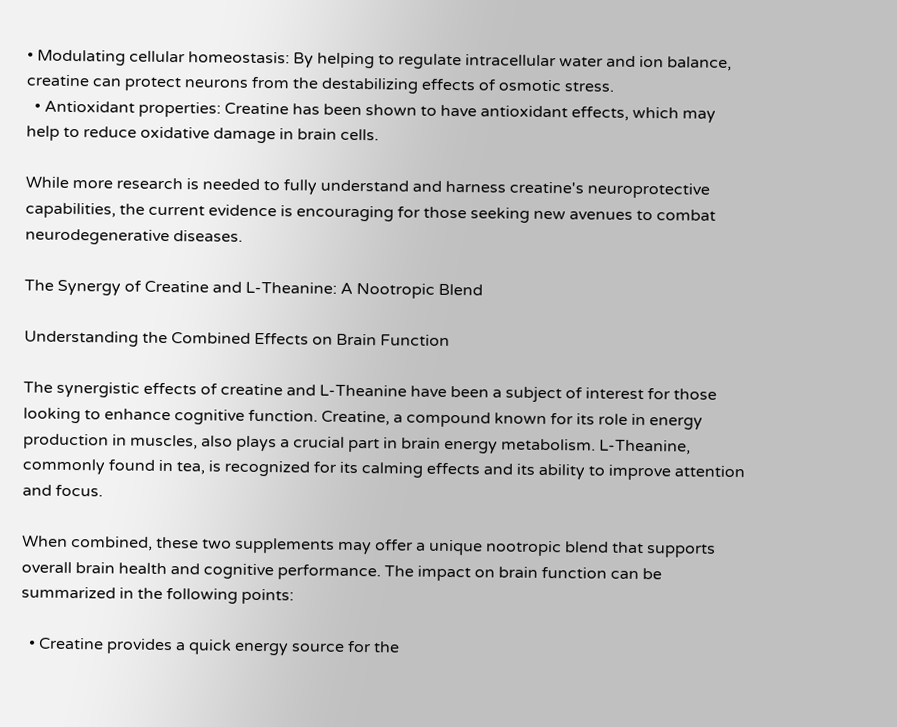• Modulating cellular homeostasis: By helping to regulate intracellular water and ion balance, creatine can protect neurons from the destabilizing effects of osmotic stress.
  • Antioxidant properties: Creatine has been shown to have antioxidant effects, which may help to reduce oxidative damage in brain cells.

While more research is needed to fully understand and harness creatine's neuroprotective capabilities, the current evidence is encouraging for those seeking new avenues to combat neurodegenerative diseases.

The Synergy of Creatine and L-Theanine: A Nootropic Blend

Understanding the Combined Effects on Brain Function

The synergistic effects of creatine and L-Theanine have been a subject of interest for those looking to enhance cognitive function. Creatine, a compound known for its role in energy production in muscles, also plays a crucial part in brain energy metabolism. L-Theanine, commonly found in tea, is recognized for its calming effects and its ability to improve attention and focus.

When combined, these two supplements may offer a unique nootropic blend that supports overall brain health and cognitive performance. The impact on brain function can be summarized in the following points:

  • Creatine provides a quick energy source for the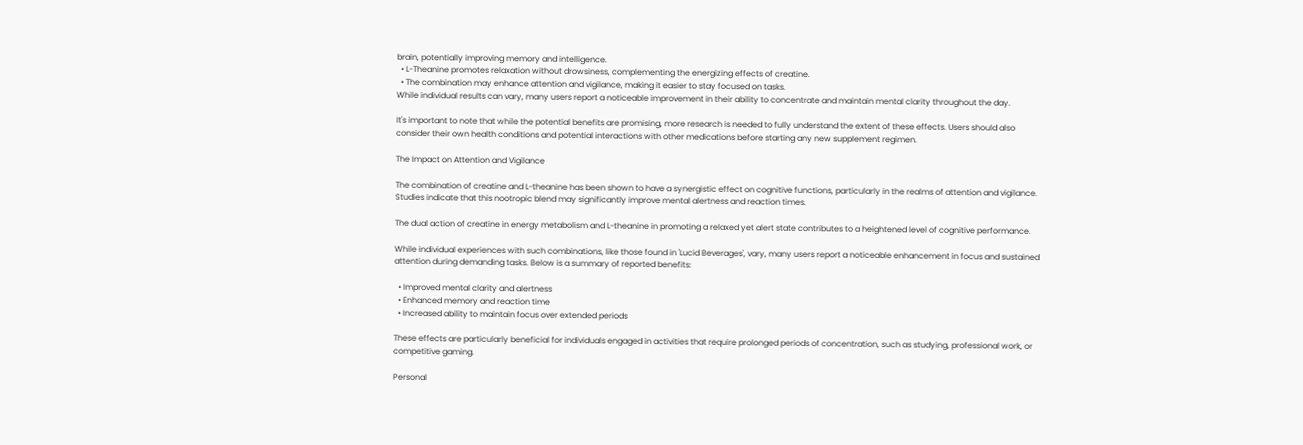brain, potentially improving memory and intelligence.
  • L-Theanine promotes relaxation without drowsiness, complementing the energizing effects of creatine.
  • The combination may enhance attention and vigilance, making it easier to stay focused on tasks.
While individual results can vary, many users report a noticeable improvement in their ability to concentrate and maintain mental clarity throughout the day.

It's important to note that while the potential benefits are promising, more research is needed to fully understand the extent of these effects. Users should also consider their own health conditions and potential interactions with other medications before starting any new supplement regimen.

The Impact on Attention and Vigilance

The combination of creatine and L-theanine has been shown to have a synergistic effect on cognitive functions, particularly in the realms of attention and vigilance. Studies indicate that this nootropic blend may significantly improve mental alertness and reaction times.

The dual action of creatine in energy metabolism and L-theanine in promoting a relaxed yet alert state contributes to a heightened level of cognitive performance.

While individual experiences with such combinations, like those found in 'Lucid Beverages', vary, many users report a noticeable enhancement in focus and sustained attention during demanding tasks. Below is a summary of reported benefits:

  • Improved mental clarity and alertness
  • Enhanced memory and reaction time
  • Increased ability to maintain focus over extended periods

These effects are particularly beneficial for individuals engaged in activities that require prolonged periods of concentration, such as studying, professional work, or competitive gaming.

Personal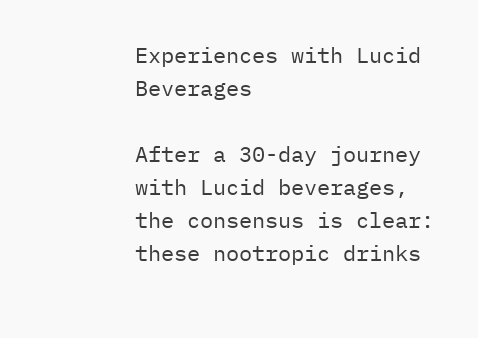Experiences with Lucid Beverages

After a 30-day journey with Lucid beverages, the consensus is clear: these nootropic drinks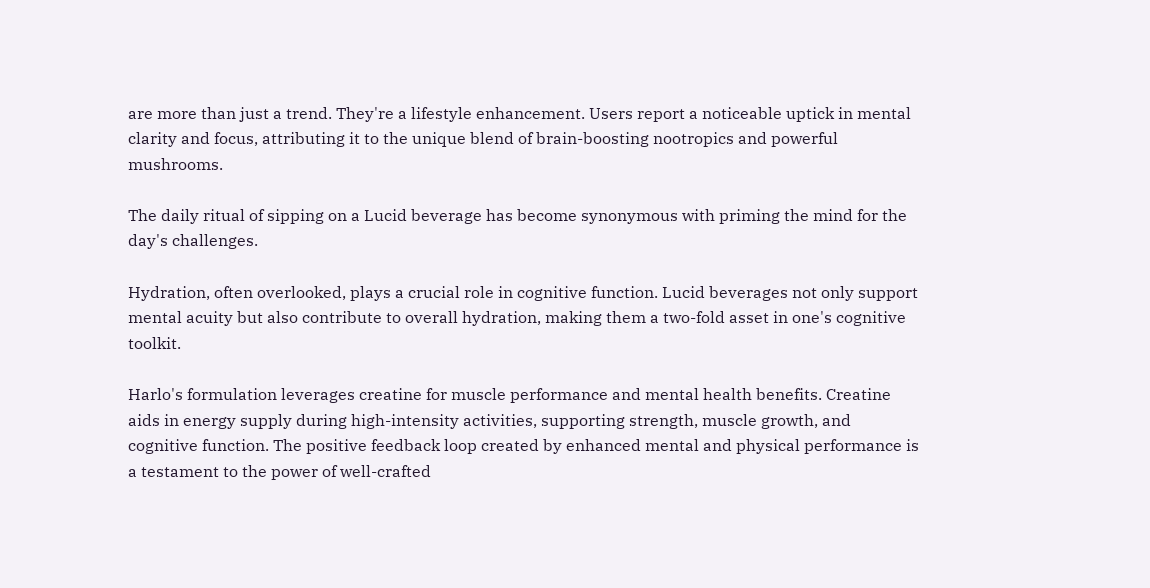are more than just a trend. They're a lifestyle enhancement. Users report a noticeable uptick in mental clarity and focus, attributing it to the unique blend of brain-boosting nootropics and powerful mushrooms.

The daily ritual of sipping on a Lucid beverage has become synonymous with priming the mind for the day's challenges.

Hydration, often overlooked, plays a crucial role in cognitive function. Lucid beverages not only support mental acuity but also contribute to overall hydration, making them a two-fold asset in one's cognitive toolkit.

Harlo's formulation leverages creatine for muscle performance and mental health benefits. Creatine aids in energy supply during high-intensity activities, supporting strength, muscle growth, and cognitive function. The positive feedback loop created by enhanced mental and physical performance is a testament to the power of well-crafted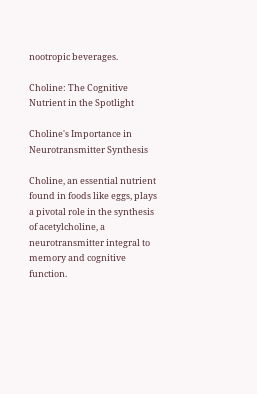nootropic beverages.

Choline: The Cognitive Nutrient in the Spotlight

Choline's Importance in Neurotransmitter Synthesis

Choline, an essential nutrient found in foods like eggs, plays a pivotal role in the synthesis of acetylcholine, a neurotransmitter integral to memory and cognitive function.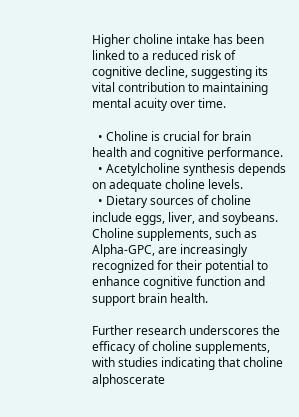Higher choline intake has been linked to a reduced risk of cognitive decline, suggesting its vital contribution to maintaining mental acuity over time.

  • Choline is crucial for brain health and cognitive performance.
  • Acetylcholine synthesis depends on adequate choline levels.
  • Dietary sources of choline include eggs, liver, and soybeans.
Choline supplements, such as Alpha-GPC, are increasingly recognized for their potential to enhance cognitive function and support brain health.

Further research underscores the efficacy of choline supplements, with studies indicating that choline alphoscerate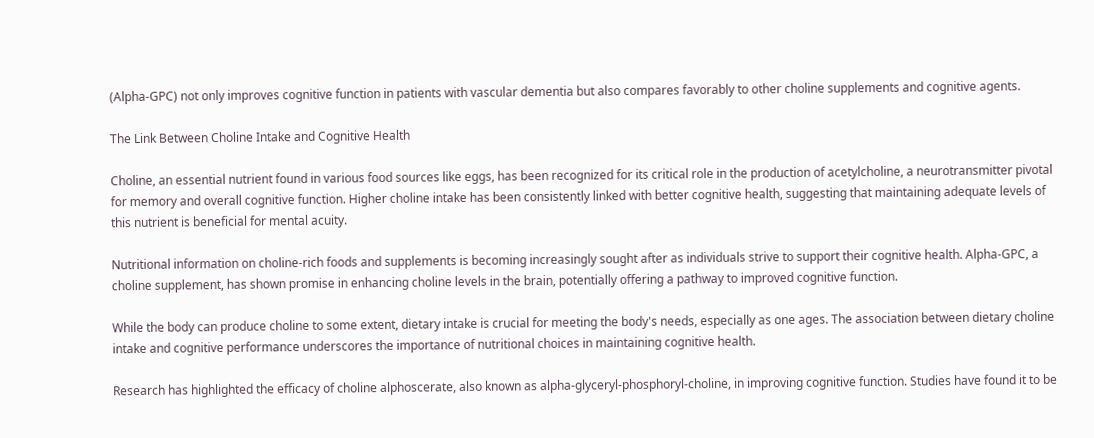(Alpha-GPC) not only improves cognitive function in patients with vascular dementia but also compares favorably to other choline supplements and cognitive agents.

The Link Between Choline Intake and Cognitive Health

Choline, an essential nutrient found in various food sources like eggs, has been recognized for its critical role in the production of acetylcholine, a neurotransmitter pivotal for memory and overall cognitive function. Higher choline intake has been consistently linked with better cognitive health, suggesting that maintaining adequate levels of this nutrient is beneficial for mental acuity.

Nutritional information on choline-rich foods and supplements is becoming increasingly sought after as individuals strive to support their cognitive health. Alpha-GPC, a choline supplement, has shown promise in enhancing choline levels in the brain, potentially offering a pathway to improved cognitive function.

While the body can produce choline to some extent, dietary intake is crucial for meeting the body's needs, especially as one ages. The association between dietary choline intake and cognitive performance underscores the importance of nutritional choices in maintaining cognitive health.

Research has highlighted the efficacy of choline alphoscerate, also known as alpha-glyceryl-phosphoryl-choline, in improving cognitive function. Studies have found it to be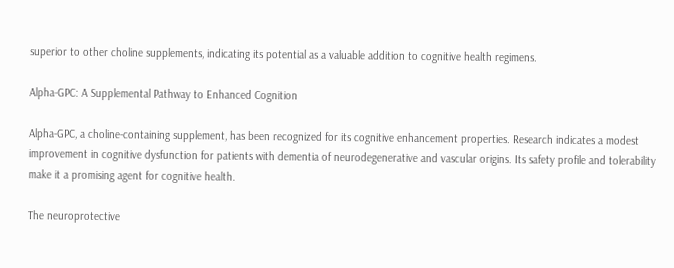superior to other choline supplements, indicating its potential as a valuable addition to cognitive health regimens.

Alpha-GPC: A Supplemental Pathway to Enhanced Cognition

Alpha-GPC, a choline-containing supplement, has been recognized for its cognitive enhancement properties. Research indicates a modest improvement in cognitive dysfunction for patients with dementia of neurodegenerative and vascular origins. Its safety profile and tolerability make it a promising agent for cognitive health.

The neuroprotective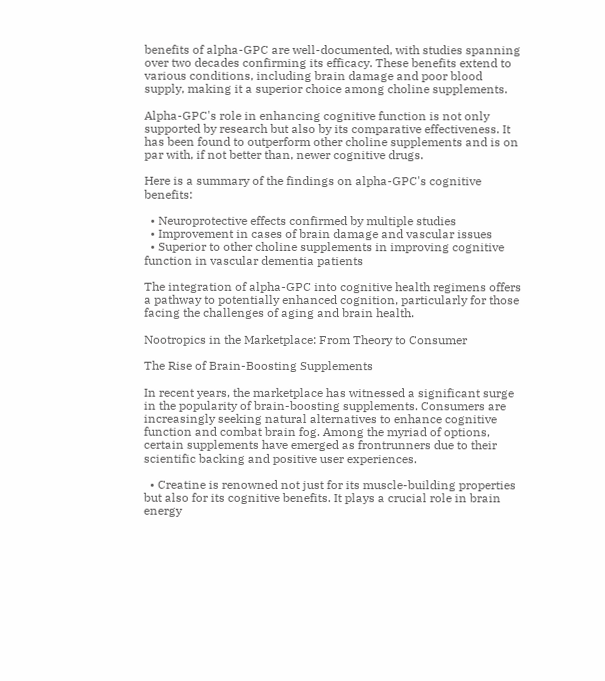benefits of alpha-GPC are well-documented, with studies spanning over two decades confirming its efficacy. These benefits extend to various conditions, including brain damage and poor blood supply, making it a superior choice among choline supplements.

Alpha-GPC's role in enhancing cognitive function is not only supported by research but also by its comparative effectiveness. It has been found to outperform other choline supplements and is on par with, if not better than, newer cognitive drugs.

Here is a summary of the findings on alpha-GPC's cognitive benefits:

  • Neuroprotective effects confirmed by multiple studies
  • Improvement in cases of brain damage and vascular issues
  • Superior to other choline supplements in improving cognitive function in vascular dementia patients

The integration of alpha-GPC into cognitive health regimens offers a pathway to potentially enhanced cognition, particularly for those facing the challenges of aging and brain health.

Nootropics in the Marketplace: From Theory to Consumer

The Rise of Brain-Boosting Supplements

In recent years, the marketplace has witnessed a significant surge in the popularity of brain-boosting supplements. Consumers are increasingly seeking natural alternatives to enhance cognitive function and combat brain fog. Among the myriad of options, certain supplements have emerged as frontrunners due to their scientific backing and positive user experiences.

  • Creatine is renowned not just for its muscle-building properties but also for its cognitive benefits. It plays a crucial role in brain energy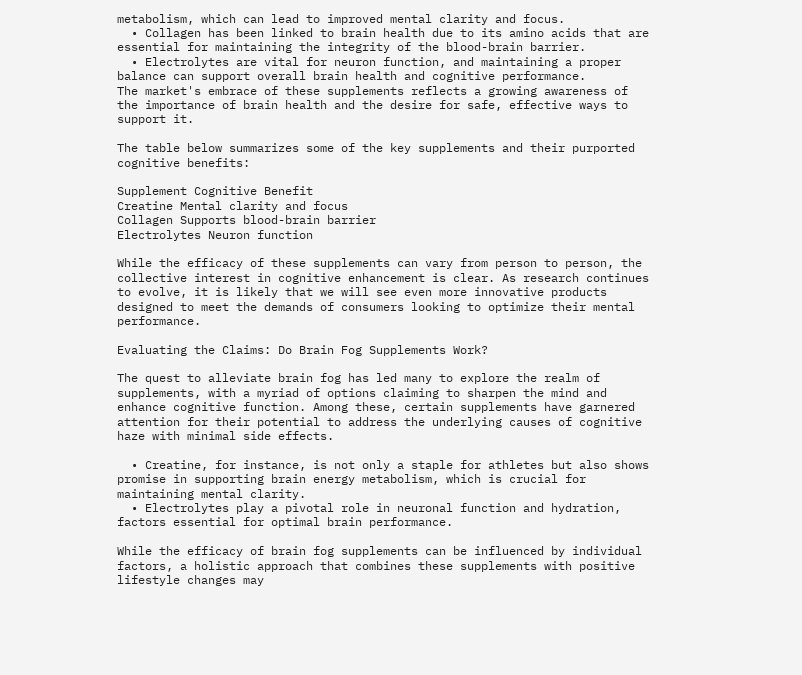metabolism, which can lead to improved mental clarity and focus.
  • Collagen has been linked to brain health due to its amino acids that are essential for maintaining the integrity of the blood-brain barrier.
  • Electrolytes are vital for neuron function, and maintaining a proper balance can support overall brain health and cognitive performance.
The market's embrace of these supplements reflects a growing awareness of the importance of brain health and the desire for safe, effective ways to support it.

The table below summarizes some of the key supplements and their purported cognitive benefits:

Supplement Cognitive Benefit
Creatine Mental clarity and focus
Collagen Supports blood-brain barrier
Electrolytes Neuron function

While the efficacy of these supplements can vary from person to person, the collective interest in cognitive enhancement is clear. As research continues to evolve, it is likely that we will see even more innovative products designed to meet the demands of consumers looking to optimize their mental performance.

Evaluating the Claims: Do Brain Fog Supplements Work?

The quest to alleviate brain fog has led many to explore the realm of supplements, with a myriad of options claiming to sharpen the mind and enhance cognitive function. Among these, certain supplements have garnered attention for their potential to address the underlying causes of cognitive haze with minimal side effects.

  • Creatine, for instance, is not only a staple for athletes but also shows promise in supporting brain energy metabolism, which is crucial for maintaining mental clarity.
  • Electrolytes play a pivotal role in neuronal function and hydration, factors essential for optimal brain performance.

While the efficacy of brain fog supplements can be influenced by individual factors, a holistic approach that combines these supplements with positive lifestyle changes may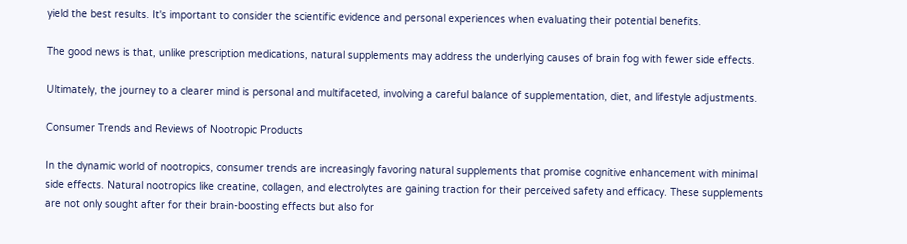yield the best results. It's important to consider the scientific evidence and personal experiences when evaluating their potential benefits.

The good news is that, unlike prescription medications, natural supplements may address the underlying causes of brain fog with fewer side effects.

Ultimately, the journey to a clearer mind is personal and multifaceted, involving a careful balance of supplementation, diet, and lifestyle adjustments.

Consumer Trends and Reviews of Nootropic Products

In the dynamic world of nootropics, consumer trends are increasingly favoring natural supplements that promise cognitive enhancement with minimal side effects. Natural nootropics like creatine, collagen, and electrolytes are gaining traction for their perceived safety and efficacy. These supplements are not only sought after for their brain-boosting effects but also for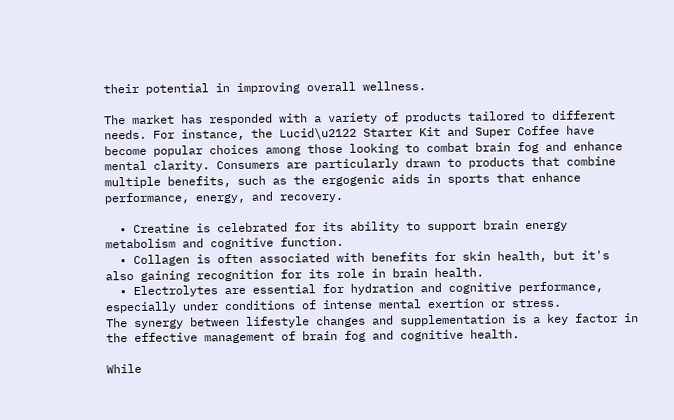their potential in improving overall wellness.

The market has responded with a variety of products tailored to different needs. For instance, the Lucid\u2122 Starter Kit and Super Coffee have become popular choices among those looking to combat brain fog and enhance mental clarity. Consumers are particularly drawn to products that combine multiple benefits, such as the ergogenic aids in sports that enhance performance, energy, and recovery.

  • Creatine is celebrated for its ability to support brain energy metabolism and cognitive function.
  • Collagen is often associated with benefits for skin health, but it's also gaining recognition for its role in brain health.
  • Electrolytes are essential for hydration and cognitive performance, especially under conditions of intense mental exertion or stress.
The synergy between lifestyle changes and supplementation is a key factor in the effective management of brain fog and cognitive health.

While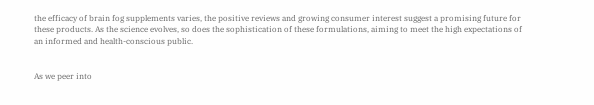the efficacy of brain fog supplements varies, the positive reviews and growing consumer interest suggest a promising future for these products. As the science evolves, so does the sophistication of these formulations, aiming to meet the high expectations of an informed and health-conscious public.


As we peer into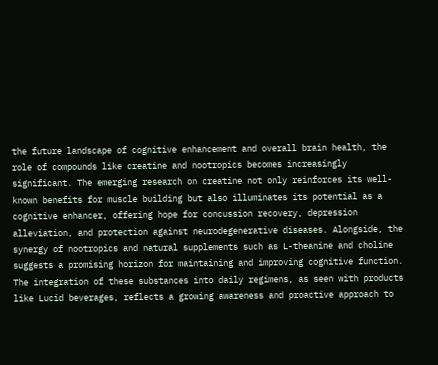the future landscape of cognitive enhancement and overall brain health, the role of compounds like creatine and nootropics becomes increasingly significant. The emerging research on creatine not only reinforces its well-known benefits for muscle building but also illuminates its potential as a cognitive enhancer, offering hope for concussion recovery, depression alleviation, and protection against neurodegenerative diseases. Alongside, the synergy of nootropics and natural supplements such as L-theanine and choline suggests a promising horizon for maintaining and improving cognitive function. The integration of these substances into daily regimens, as seen with products like Lucid beverages, reflects a growing awareness and proactive approach to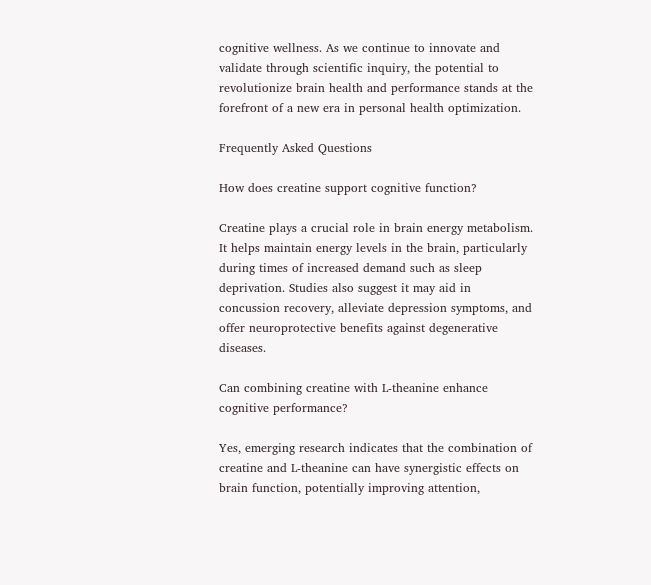cognitive wellness. As we continue to innovate and validate through scientific inquiry, the potential to revolutionize brain health and performance stands at the forefront of a new era in personal health optimization.

Frequently Asked Questions

How does creatine support cognitive function?

Creatine plays a crucial role in brain energy metabolism. It helps maintain energy levels in the brain, particularly during times of increased demand such as sleep deprivation. Studies also suggest it may aid in concussion recovery, alleviate depression symptoms, and offer neuroprotective benefits against degenerative diseases.

Can combining creatine with L-theanine enhance cognitive performance?

Yes, emerging research indicates that the combination of creatine and L-theanine can have synergistic effects on brain function, potentially improving attention,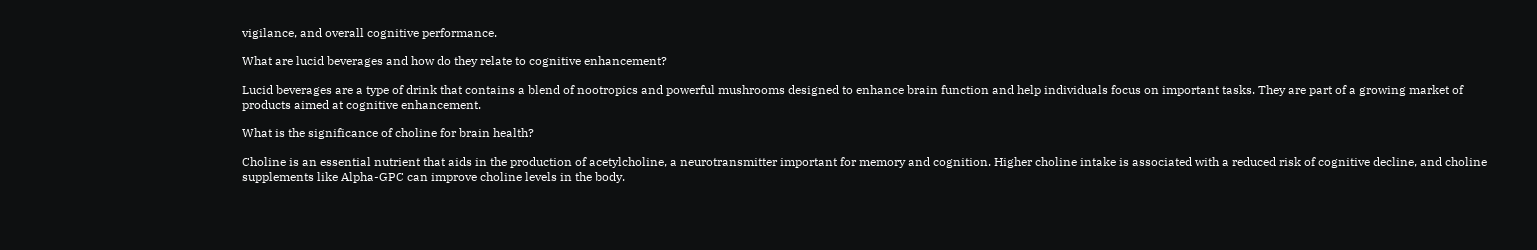vigilance, and overall cognitive performance.

What are lucid beverages and how do they relate to cognitive enhancement?

Lucid beverages are a type of drink that contains a blend of nootropics and powerful mushrooms designed to enhance brain function and help individuals focus on important tasks. They are part of a growing market of products aimed at cognitive enhancement.

What is the significance of choline for brain health?

Choline is an essential nutrient that aids in the production of acetylcholine, a neurotransmitter important for memory and cognition. Higher choline intake is associated with a reduced risk of cognitive decline, and choline supplements like Alpha-GPC can improve choline levels in the body.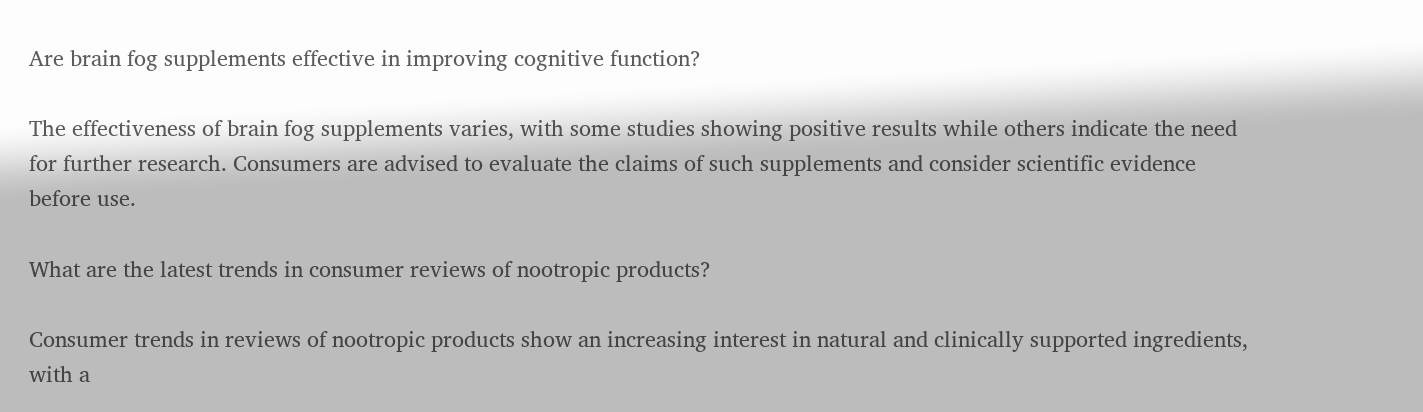Are brain fog supplements effective in improving cognitive function?

The effectiveness of brain fog supplements varies, with some studies showing positive results while others indicate the need for further research. Consumers are advised to evaluate the claims of such supplements and consider scientific evidence before use.

What are the latest trends in consumer reviews of nootropic products?

Consumer trends in reviews of nootropic products show an increasing interest in natural and clinically supported ingredients, with a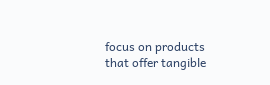focus on products that offer tangible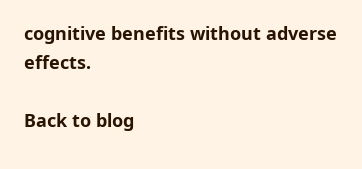cognitive benefits without adverse effects.

Back to blog